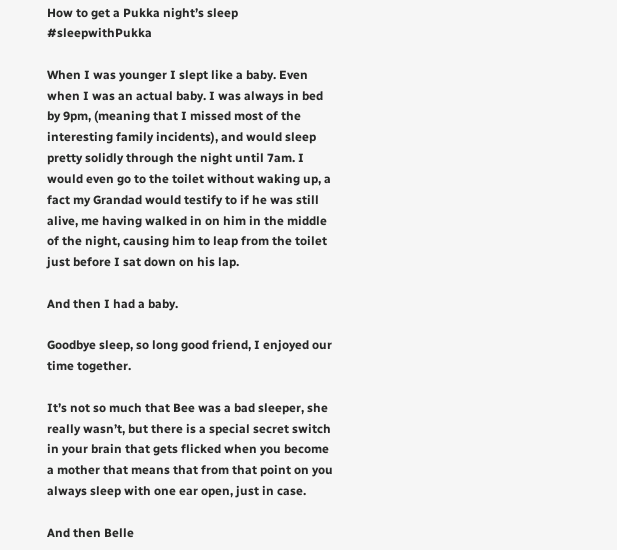How to get a Pukka night’s sleep #sleepwithPukka

When I was younger I slept like a baby. Even when I was an actual baby. I was always in bed by 9pm, (meaning that I missed most of the interesting family incidents), and would sleep pretty solidly through the night until 7am. I would even go to the toilet without waking up, a fact my Grandad would testify to if he was still alive, me having walked in on him in the middle of the night, causing him to leap from the toilet just before I sat down on his lap.

And then I had a baby.

Goodbye sleep, so long good friend, I enjoyed our time together.

It’s not so much that Bee was a bad sleeper, she really wasn’t, but there is a special secret switch in your brain that gets flicked when you become a mother that means that from that point on you always sleep with one ear open, just in case.

And then Belle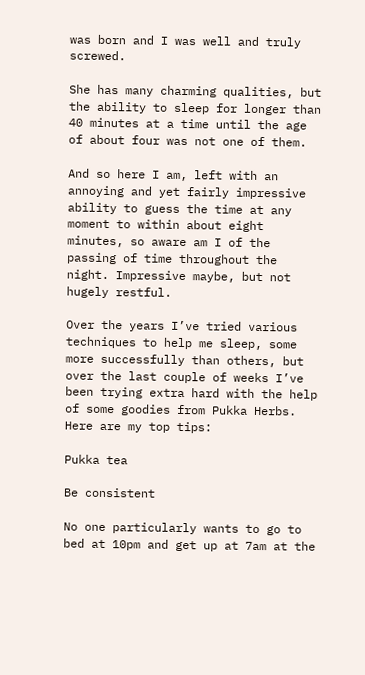was born and I was well and truly screwed.

She has many charming qualities, but the ability to sleep for longer than 40 minutes at a time until the age of about four was not one of them.

And so here I am, left with an annoying and yet fairly impressive ability to guess the time at any moment to within about eight minutes, so aware am I of the passing of time throughout the night. Impressive maybe, but not hugely restful.

Over the years I’ve tried various techniques to help me sleep, some more successfully than others, but over the last couple of weeks I’ve been trying extra hard with the help of some goodies from Pukka Herbs. Here are my top tips:

Pukka tea

Be consistent

No one particularly wants to go to bed at 10pm and get up at 7am at the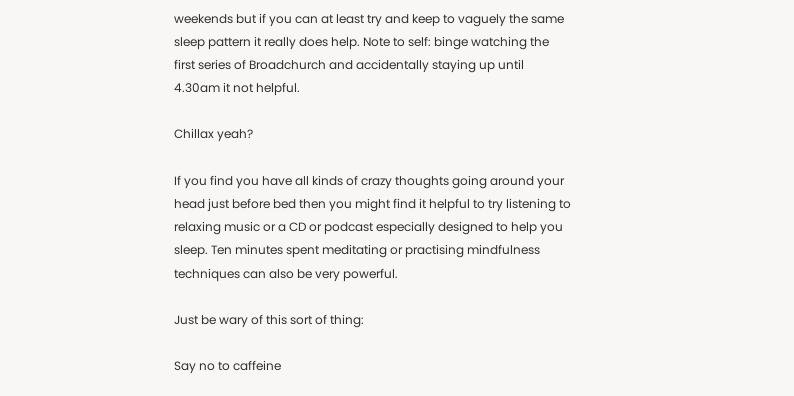weekends but if you can at least try and keep to vaguely the same sleep pattern it really does help. Note to self: binge watching the first series of Broadchurch and accidentally staying up until 4.30am it not helpful.

Chillax yeah?

If you find you have all kinds of crazy thoughts going around your head just before bed then you might find it helpful to try listening to relaxing music or a CD or podcast especially designed to help you sleep. Ten minutes spent meditating or practising mindfulness techniques can also be very powerful.

Just be wary of this sort of thing:

Say no to caffeine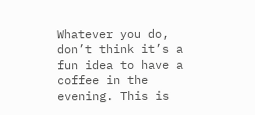Whatever you do, don’t think it’s a fun idea to have a coffee in the evening. This is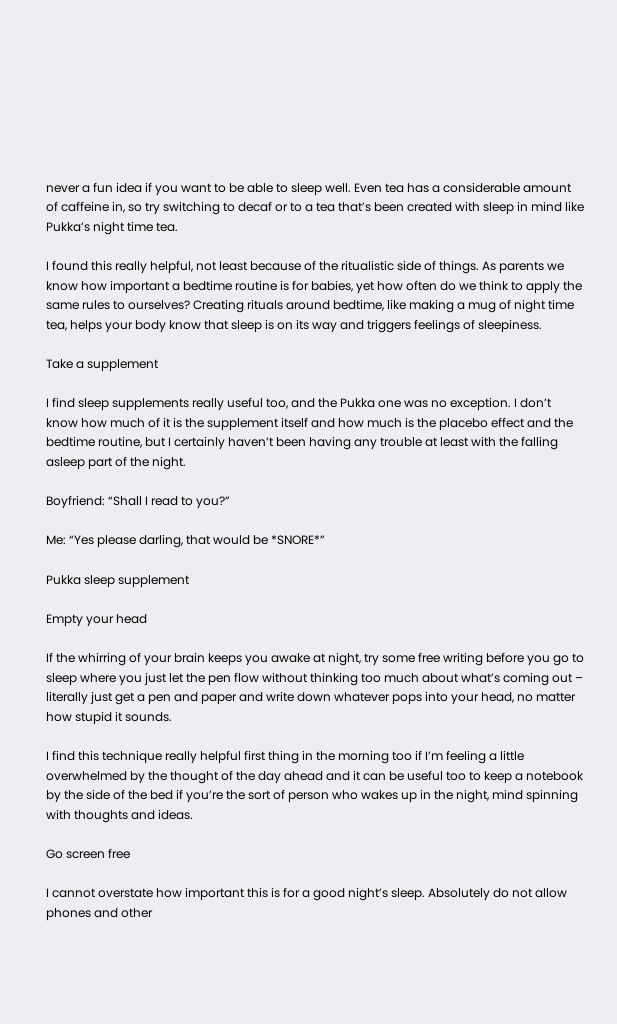never a fun idea if you want to be able to sleep well. Even tea has a considerable amount of caffeine in, so try switching to decaf or to a tea that’s been created with sleep in mind like Pukka’s night time tea.

I found this really helpful, not least because of the ritualistic side of things. As parents we know how important a bedtime routine is for babies, yet how often do we think to apply the same rules to ourselves? Creating rituals around bedtime, like making a mug of night time tea, helps your body know that sleep is on its way and triggers feelings of sleepiness.

Take a supplement

I find sleep supplements really useful too, and the Pukka one was no exception. I don’t know how much of it is the supplement itself and how much is the placebo effect and the bedtime routine, but I certainly haven’t been having any trouble at least with the falling asleep part of the night.

Boyfriend: “Shall I read to you?”

Me: “Yes please darling, that would be *SNORE*”

Pukka sleep supplement

Empty your head

If the whirring of your brain keeps you awake at night, try some free writing before you go to sleep where you just let the pen flow without thinking too much about what’s coming out – literally just get a pen and paper and write down whatever pops into your head, no matter how stupid it sounds.

I find this technique really helpful first thing in the morning too if I’m feeling a little overwhelmed by the thought of the day ahead and it can be useful too to keep a notebook by the side of the bed if you’re the sort of person who wakes up in the night, mind spinning with thoughts and ideas.

Go screen free

I cannot overstate how important this is for a good night’s sleep. Absolutely do not allow phones and other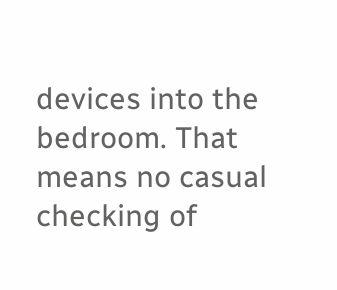devices into the bedroom. That means no casual checking of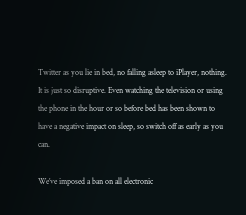Twitter as you lie in bed, no falling asleep to iPlayer, nothing. It is just so disruptive. Even watching the television or using the phone in the hour or so before bed has been shown to have a negative impact on sleep, so switch off as early as you can.

We’ve imposed a ban on all electronic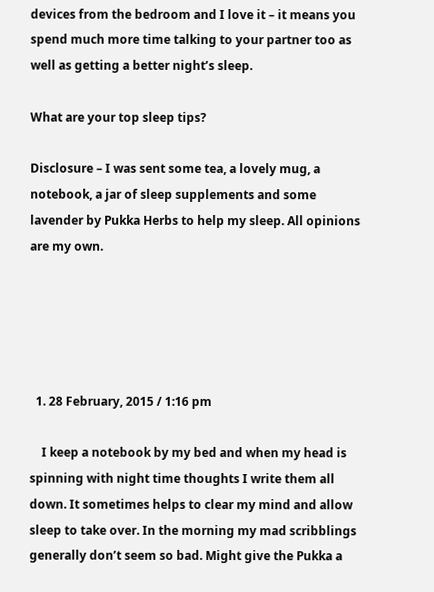devices from the bedroom and I love it – it means you spend much more time talking to your partner too as well as getting a better night’s sleep.

What are your top sleep tips?

Disclosure – I was sent some tea, a lovely mug, a notebook, a jar of sleep supplements and some lavender by Pukka Herbs to help my sleep. All opinions are my own.





  1. 28 February, 2015 / 1:16 pm

    I keep a notebook by my bed and when my head is spinning with night time thoughts I write them all down. It sometimes helps to clear my mind and allow sleep to take over. In the morning my mad scribblings generally don’t seem so bad. Might give the Pukka a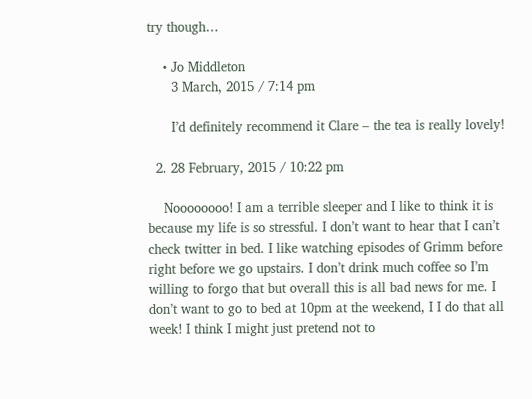try though…

    • Jo Middleton
      3 March, 2015 / 7:14 pm

      I’d definitely recommend it Clare – the tea is really lovely!

  2. 28 February, 2015 / 10:22 pm

    Noooooooo! I am a terrible sleeper and I like to think it is because my life is so stressful. I don’t want to hear that I can’t check twitter in bed. I like watching episodes of Grimm before right before we go upstairs. I don’t drink much coffee so I’m willing to forgo that but overall this is all bad news for me. I don’t want to go to bed at 10pm at the weekend, I I do that all week! I think I might just pretend not to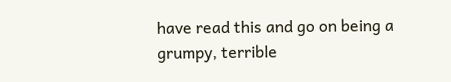have read this and go on being a grumpy, terrible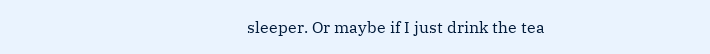sleeper. Or maybe if I just drink the tea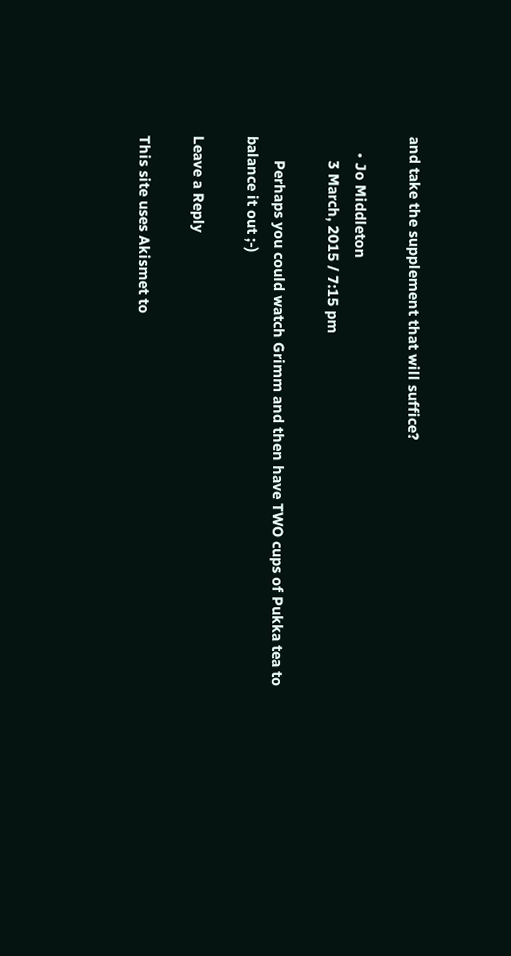and take the supplement that will suffice?

    • Jo Middleton
      3 March, 2015 / 7:15 pm

      Perhaps you could watch Grimm and then have TWO cups of Pukka tea to balance it out ;-)

Leave a Reply

This site uses Akismet to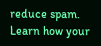reduce spam. Learn how your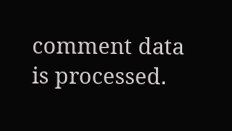comment data is processed.